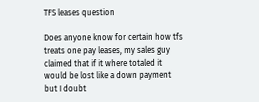TFS leases question

Does anyone know for certain how tfs treats one pay leases, my sales guy claimed that if it where totaled it would be lost like a down payment but I doubt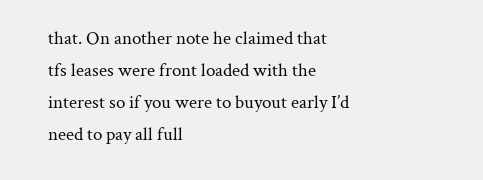that. On another note he claimed that tfs leases were front loaded with the interest so if you were to buyout early I’d need to pay all full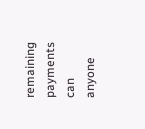remaining payments can anyone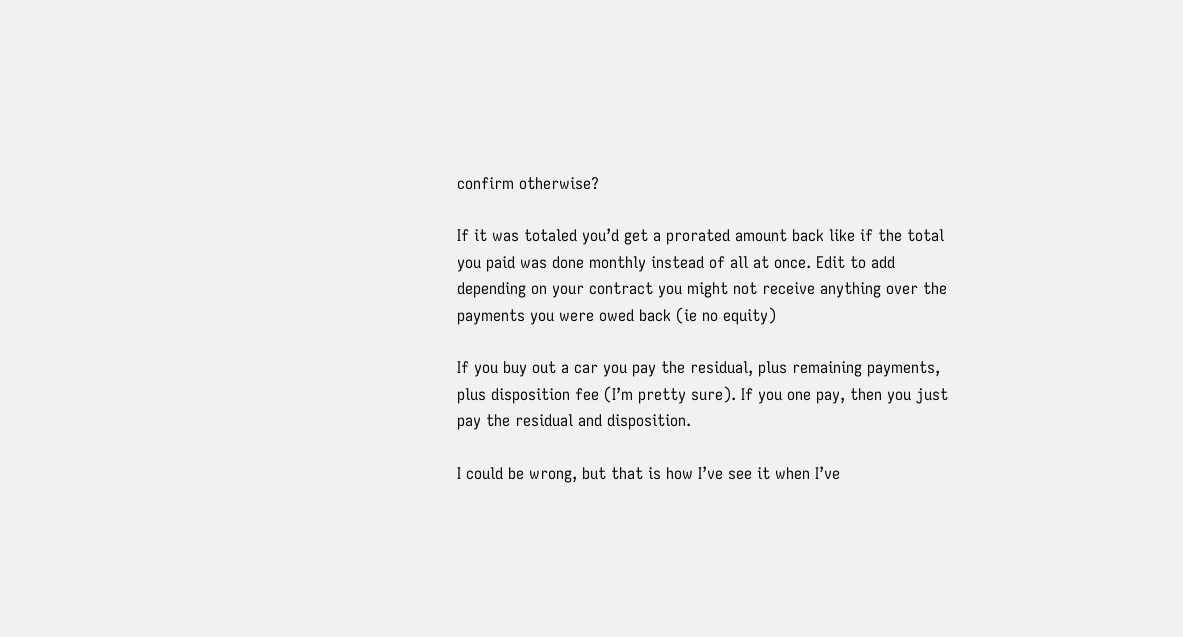confirm otherwise?

If it was totaled you’d get a prorated amount back like if the total you paid was done monthly instead of all at once. Edit to add depending on your contract you might not receive anything over the payments you were owed back (ie no equity)

If you buy out a car you pay the residual, plus remaining payments, plus disposition fee (I’m pretty sure). If you one pay, then you just pay the residual and disposition.

I could be wrong, but that is how I’ve see it when I’ve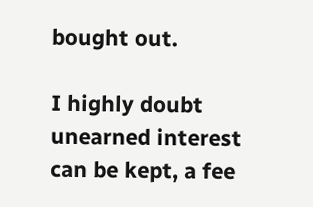bought out.

I highly doubt unearned interest can be kept, a fee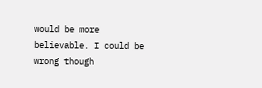would be more believable. I could be wrong though